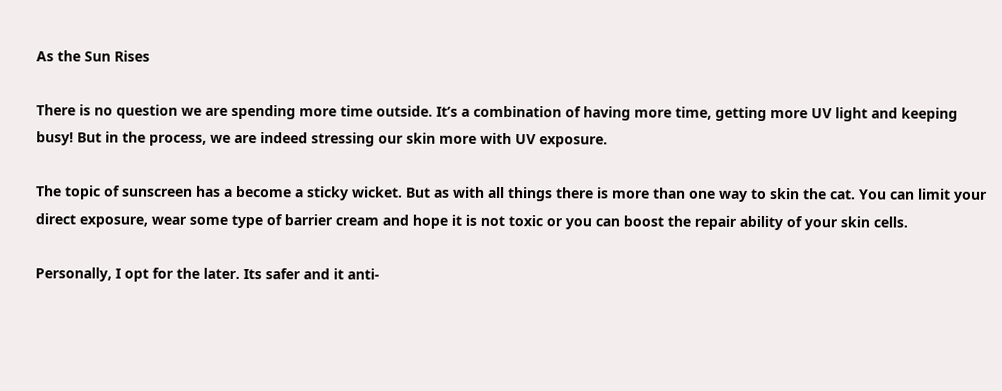As the Sun Rises

There is no question we are spending more time outside. It’s a combination of having more time, getting more UV light and keeping busy! But in the process, we are indeed stressing our skin more with UV exposure.

The topic of sunscreen has a become a sticky wicket. But as with all things there is more than one way to skin the cat. You can limit your direct exposure, wear some type of barrier cream and hope it is not toxic or you can boost the repair ability of your skin cells.

Personally, I opt for the later. Its safer and it anti-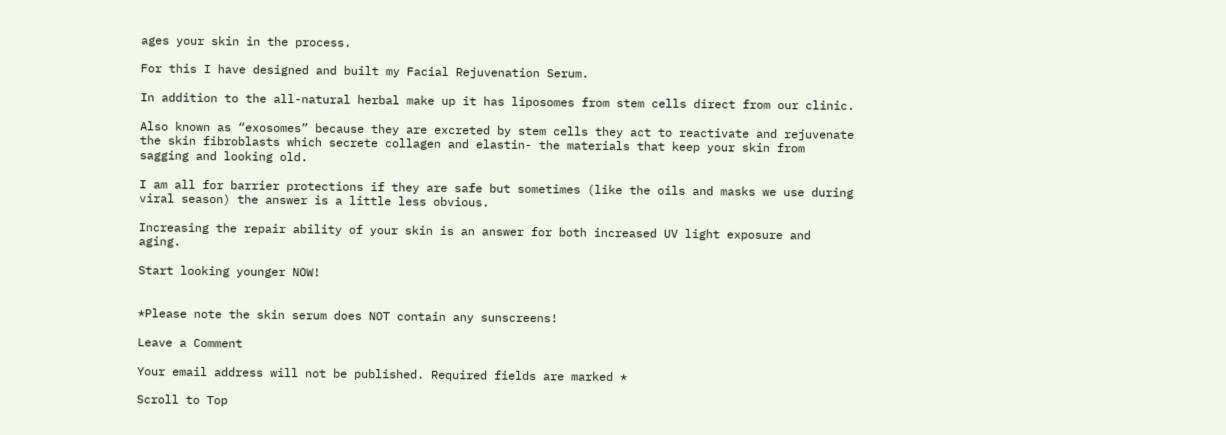ages your skin in the process.

For this I have designed and built my Facial Rejuvenation Serum.

In addition to the all-natural herbal make up it has liposomes from stem cells direct from our clinic.

Also known as “exosomes” because they are excreted by stem cells they act to reactivate and rejuvenate the skin fibroblasts which secrete collagen and elastin- the materials that keep your skin from sagging and looking old.

I am all for barrier protections if they are safe but sometimes (like the oils and masks we use during viral season) the answer is a little less obvious.

Increasing the repair ability of your skin is an answer for both increased UV light exposure and aging.

Start looking younger NOW!


*Please note the skin serum does NOT contain any sunscreens!

Leave a Comment

Your email address will not be published. Required fields are marked *

Scroll to Top